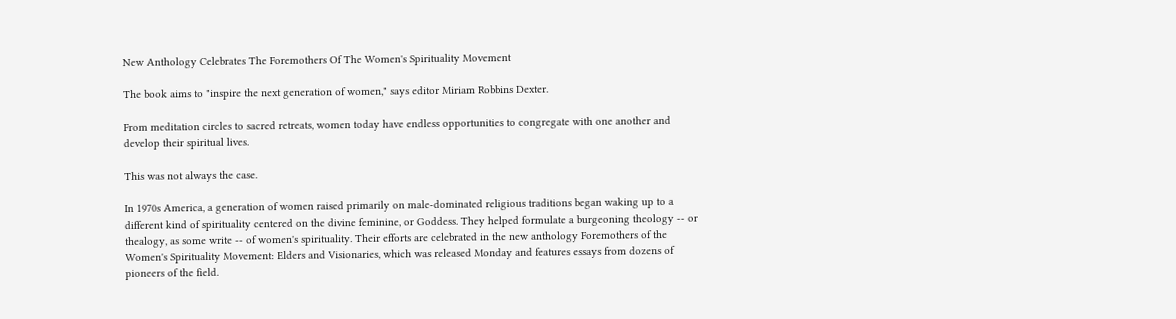New Anthology Celebrates The Foremothers Of The Women's Spirituality Movement

The book aims to "inspire the next generation of women," says editor Miriam Robbins Dexter.

From meditation circles to sacred retreats, women today have endless opportunities to congregate with one another and develop their spiritual lives.

This was not always the case.

In 1970s America, a generation of women raised primarily on male-dominated religious traditions began waking up to a different kind of spirituality centered on the divine feminine, or Goddess. They helped formulate a burgeoning theology -- or thealogy, as some write -- of women's spirituality. Their efforts are celebrated in the new anthology Foremothers of the Women's Spirituality Movement: Elders and Visionaries, which was released Monday and features essays from dozens of pioneers of the field.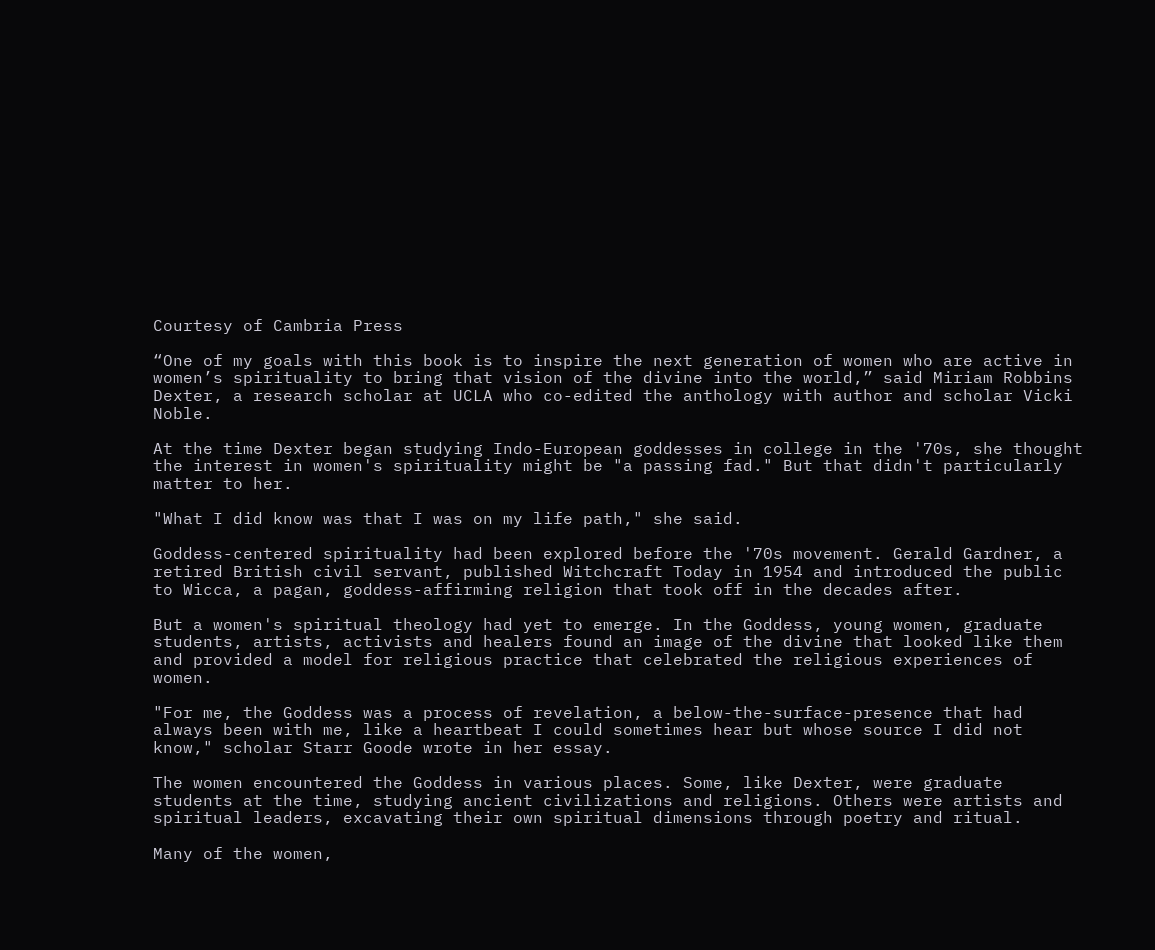Courtesy of Cambria Press

“One of my goals with this book is to inspire the next generation of women who are active in women’s spirituality to bring that vision of the divine into the world,” said Miriam Robbins Dexter, a research scholar at UCLA who co-edited the anthology with author and scholar Vicki Noble.

At the time Dexter began studying Indo-European goddesses in college in the '70s, she thought the interest in women's spirituality might be "a passing fad." But that didn't particularly matter to her.

"What I did know was that I was on my life path," she said.

Goddess-centered spirituality had been explored before the '70s movement. Gerald Gardner, a retired British civil servant, published Witchcraft Today in 1954 and introduced the public to Wicca, a pagan, goddess-affirming religion that took off in the decades after.

But a women's spiritual theology had yet to emerge. In the Goddess, young women, graduate students, artists, activists and healers found an image of the divine that looked like them and provided a model for religious practice that celebrated the religious experiences of women.

"For me, the Goddess was a process of revelation, a below-the-surface-presence that had always been with me, like a heartbeat I could sometimes hear but whose source I did not know," scholar Starr Goode wrote in her essay.

The women encountered the Goddess in various places. Some, like Dexter, were graduate students at the time, studying ancient civilizations and religions. Others were artists and spiritual leaders, excavating their own spiritual dimensions through poetry and ritual.

Many of the women,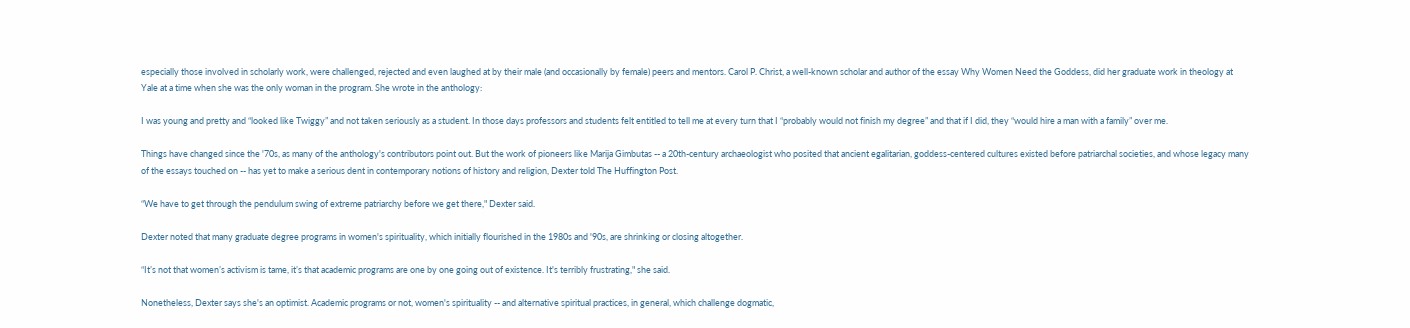especially those involved in scholarly work, were challenged, rejected and even laughed at by their male (and occasionally by female) peers and mentors. Carol P. Christ, a well-known scholar and author of the essay Why Women Need the Goddess, did her graduate work in theology at Yale at a time when she was the only woman in the program. She wrote in the anthology:

I was young and pretty and “looked like Twiggy” and not taken seriously as a student. In those days professors and students felt entitled to tell me at every turn that I “probably would not finish my degree” and that if I did, they “would hire a man with a family” over me.

Things have changed since the '70s, as many of the anthology's contributors point out. But the work of pioneers like Marija Gimbutas -- a 20th-century archaeologist who posited that ancient egalitarian, goddess-centered cultures existed before patriarchal societies, and whose legacy many of the essays touched on -- has yet to make a serious dent in contemporary notions of history and religion, Dexter told The Huffington Post.

“We have to get through the pendulum swing of extreme patriarchy before we get there," Dexter said.

Dexter noted that many graduate degree programs in women's spirituality, which initially flourished in the 1980s and '90s, are shrinking or closing altogether.

“It’s not that women’s activism is tame, it’s that academic programs are one by one going out of existence. It's terribly frustrating," she said.

Nonetheless, Dexter says she's an optimist. Academic programs or not, women's spirituality -- and alternative spiritual practices, in general, which challenge dogmatic,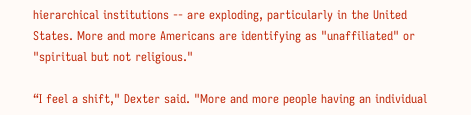hierarchical institutions -- are exploding, particularly in the United States. More and more Americans are identifying as "unaffiliated" or "spiritual but not religious."

“I feel a shift," Dexter said. "More and more people having an individual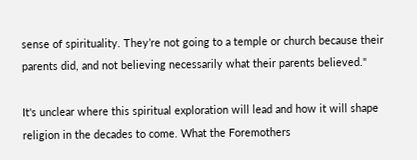sense of spirituality. They’re not going to a temple or church because their parents did, and not believing necessarily what their parents believed."

It's unclear where this spiritual exploration will lead and how it will shape religion in the decades to come. What the Foremothers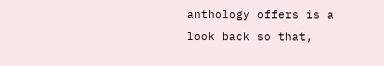anthology offers is a look back so that,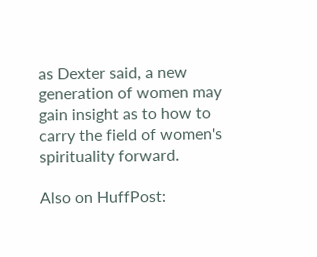as Dexter said, a new generation of women may gain insight as to how to carry the field of women's spirituality forward.

Also on HuffPost: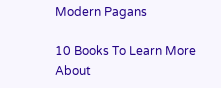Modern Pagans

10 Books To Learn More About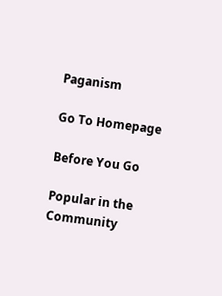Paganism

Go To Homepage

Before You Go

Popular in the Community